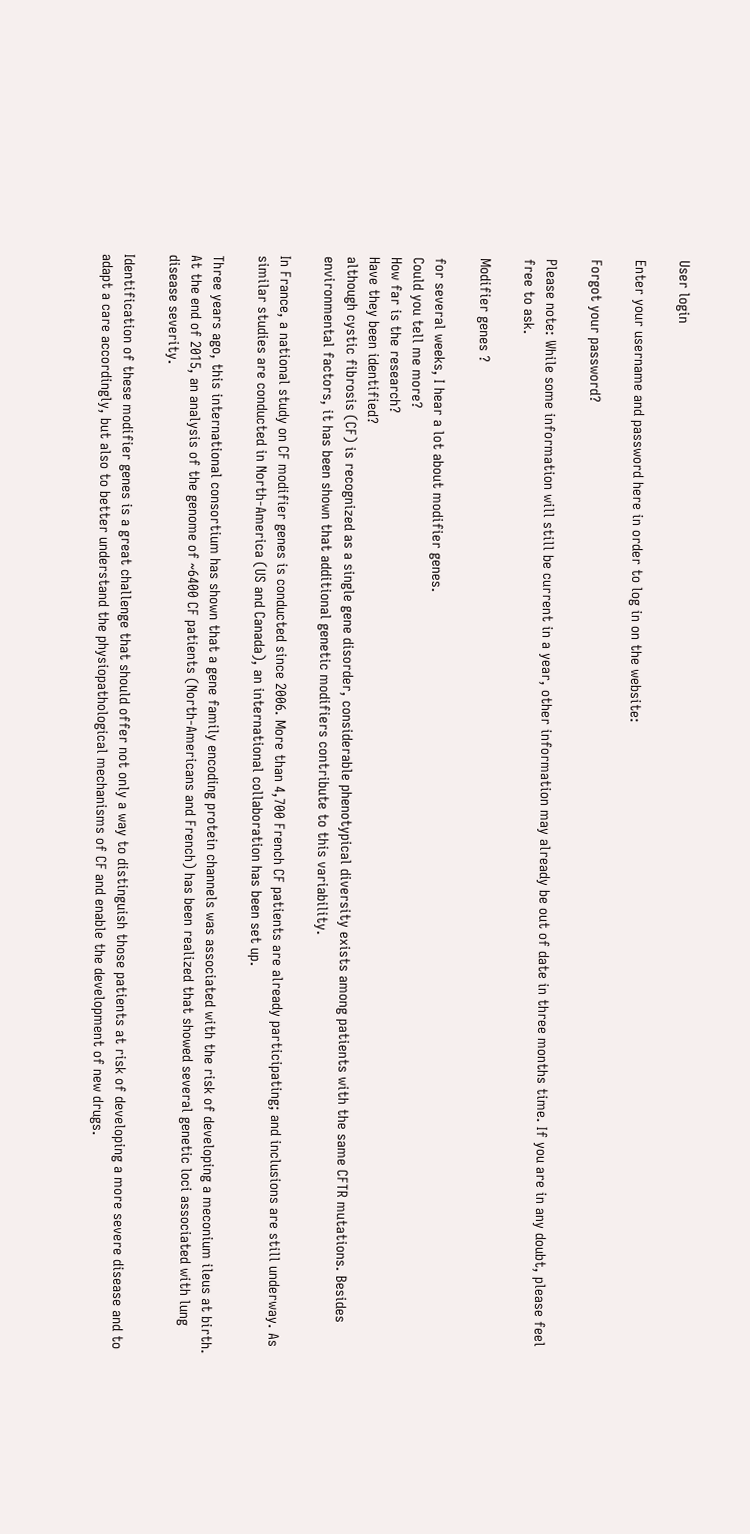User login

Enter your username and password here in order to log in on the website:

Forgot your password?

Please note: While some information will still be current in a year, other information may already be out of date in three months time. If you are in any doubt, please feel free to ask.

Modifier genes ?

for several weeks, I hear a lot about modifier genes.
Could you tell me more?
How far is the research?
Have they been identified?
although cystic fibrosis (CF) is recognized as a single gene disorder, considerable phenotypical diversity exists among patients with the same CFTR mutations. Besides environmental factors, it has been shown that additional genetic modifiers contribute to this variability.

In France, a national study on CF modifier genes is conducted since 2006. More than 4,700 French CF patients are already participating; and inclusions are still underway. As similar studies are conducted in North-America (US and Canada), an international collaboration has been set up.

Three years ago, this international consortium has shown that a gene family encoding protein channels was associated with the risk of developing a meconium ileus at birth. At the end of 2015, an analysis of the genome of ~6400 CF patients (North-Americans and French) has been realized that showed several genetic loci associated with lung disease severity.

Identification of these modifier genes is a great challenge that should offer not only a way to distinguish those patients at risk of developing a more severe disease and to adapt a care accordingly, but also to better understand the physiopathological mechanisms of CF and enable the development of new drugs.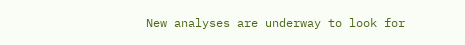New analyses are underway to look for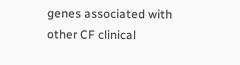genes associated with other CF clinical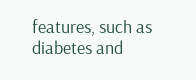features, such as diabetes and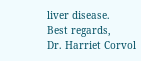liver disease.
Best regards,
Dr. Harriet Corvol